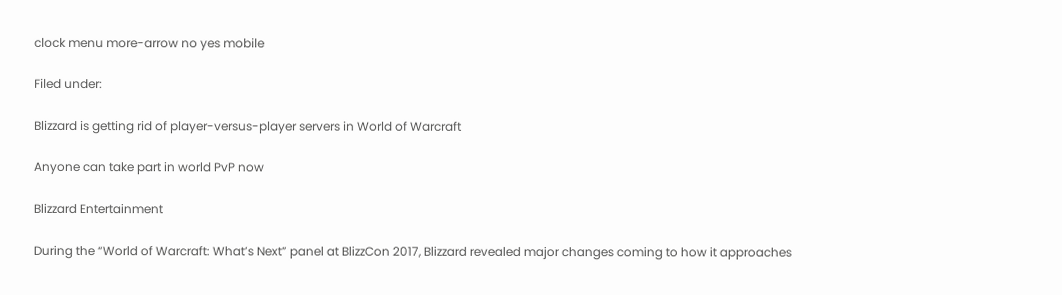clock menu more-arrow no yes mobile

Filed under:

Blizzard is getting rid of player-versus-player servers in World of Warcraft

Anyone can take part in world PvP now

Blizzard Entertainment

During the “World of Warcraft: What’s Next” panel at BlizzCon 2017, Blizzard revealed major changes coming to how it approaches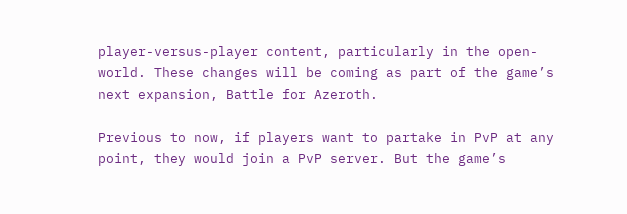player-versus-player content, particularly in the open-world. These changes will be coming as part of the game’s next expansion, Battle for Azeroth.

Previous to now, if players want to partake in PvP at any point, they would join a PvP server. But the game’s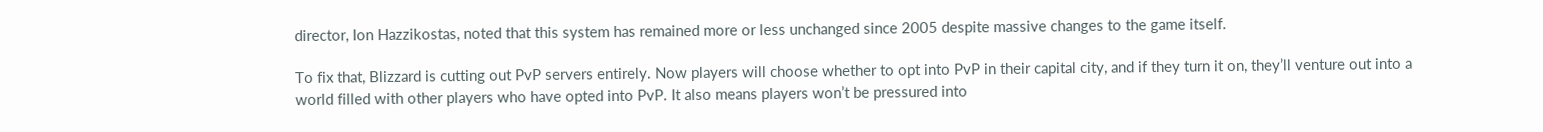director, Ion Hazzikostas, noted that this system has remained more or less unchanged since 2005 despite massive changes to the game itself.

To fix that, Blizzard is cutting out PvP servers entirely. Now players will choose whether to opt into PvP in their capital city, and if they turn it on, they’ll venture out into a world filled with other players who have opted into PvP. It also means players won’t be pressured into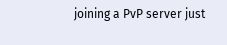joining a PvP server just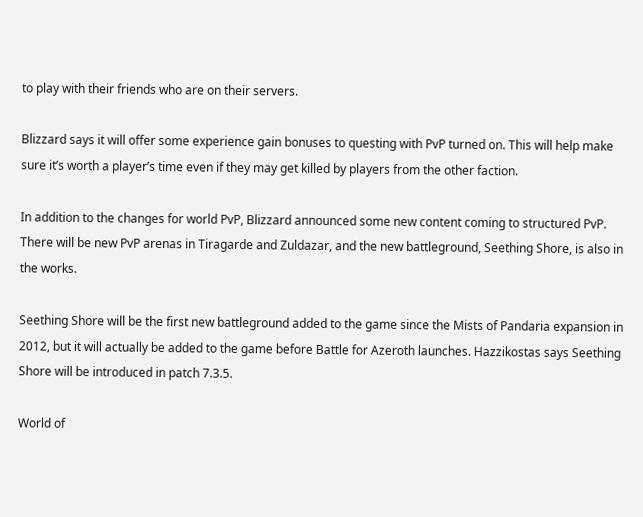to play with their friends who are on their servers.

Blizzard says it will offer some experience gain bonuses to questing with PvP turned on. This will help make sure it’s worth a player’s time even if they may get killed by players from the other faction.

In addition to the changes for world PvP, Blizzard announced some new content coming to structured PvP. There will be new PvP arenas in Tiragarde and Zuldazar, and the new battleground, Seething Shore, is also in the works.

Seething Shore will be the first new battleground added to the game since the Mists of Pandaria expansion in 2012, but it will actually be added to the game before Battle for Azeroth launches. Hazzikostas says Seething Shore will be introduced in patch 7.3.5.

World of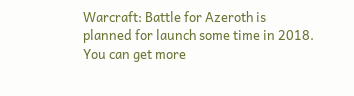Warcraft: Battle for Azeroth is planned for launch some time in 2018. You can get more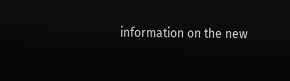information on the new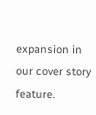expansion in our cover story feature.